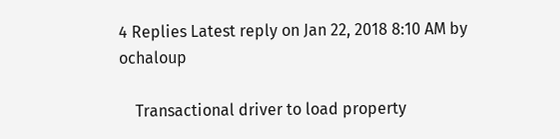4 Replies Latest reply on Jan 22, 2018 8:10 AM by ochaloup

    Transactional driver to load property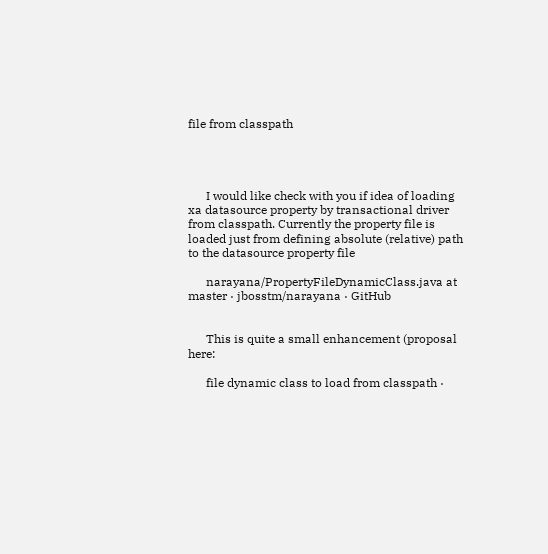file from classpath




      I would like check with you if idea of loading xa datasource property by transactional driver from classpath. Currently the property file is loaded just from defining absolute (relative) path to the datasource property file

      narayana/PropertyFileDynamicClass.java at master · jbosstm/narayana · GitHub


      This is quite a small enhancement (proposal here:

      file dynamic class to load from classpath ·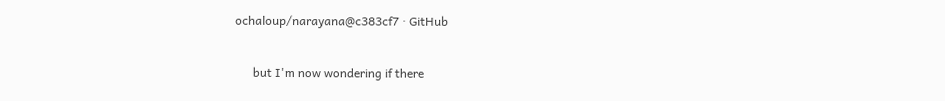ochaloup/narayana@c383cf7 · GitHub


      but I'm now wondering if there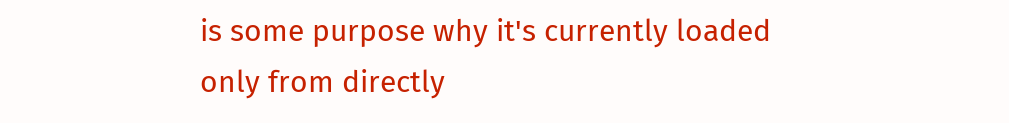is some purpose why it's currently loaded only from directly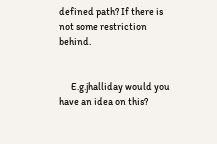defined path? If there is not some restriction behind.


      E.g.jhalliday would you have an idea on this?